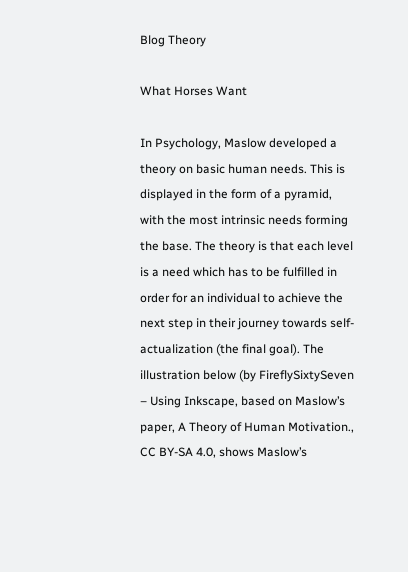Blog Theory

What Horses Want

In Psychology, Maslow developed a theory on basic human needs. This is displayed in the form of a pyramid, with the most intrinsic needs forming the base. The theory is that each level is a need which has to be fulfilled in order for an individual to achieve the next step in their journey towards self-actualization (the final goal). The illustration below (by FireflySixtySeven – Using Inkscape, based on Maslow’s paper, A Theory of Human Motivation., CC BY-SA 4.0, shows Maslow’s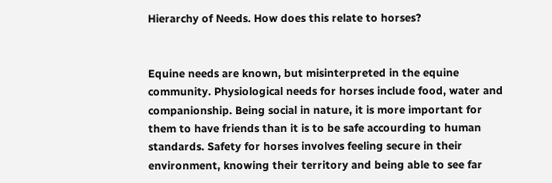Hierarchy of Needs. How does this relate to horses?


Equine needs are known, but misinterpreted in the equine community. Physiological needs for horses include food, water and companionship. Being social in nature, it is more important for them to have friends than it is to be safe accourding to human standards. Safety for horses involves feeling secure in their environment, knowing their territory and being able to see far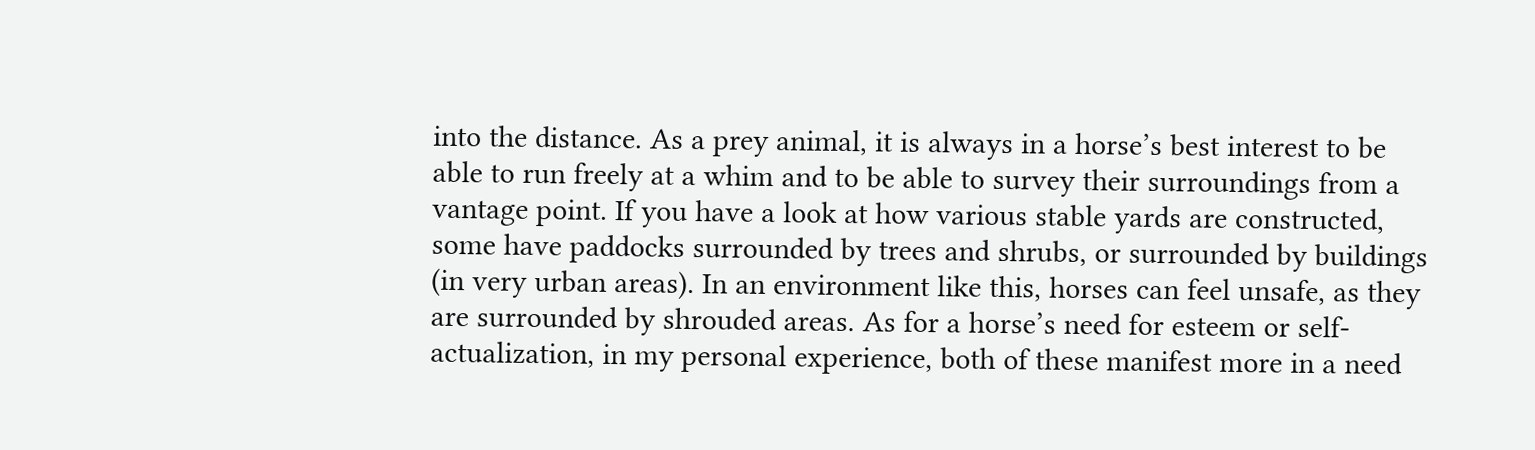into the distance. As a prey animal, it is always in a horse’s best interest to be able to run freely at a whim and to be able to survey their surroundings from a vantage point. If you have a look at how various stable yards are constructed, some have paddocks surrounded by trees and shrubs, or surrounded by buildings (in very urban areas). In an environment like this, horses can feel unsafe, as they are surrounded by shrouded areas. As for a horse’s need for esteem or self-actualization, in my personal experience, both of these manifest more in a need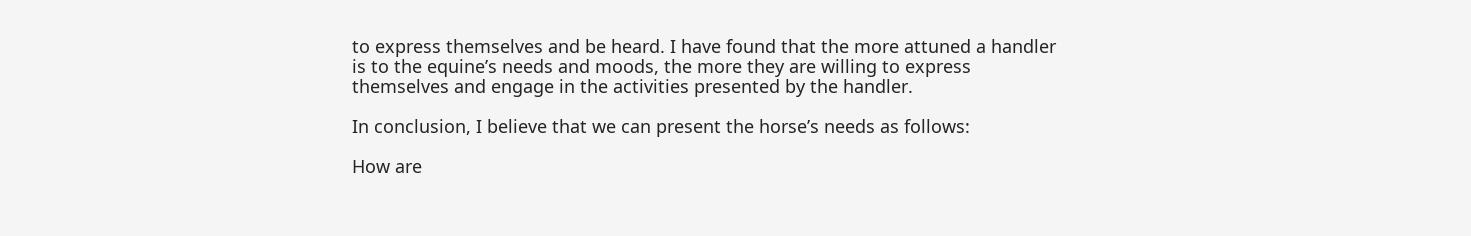to express themselves and be heard. I have found that the more attuned a handler is to the equine’s needs and moods, the more they are willing to express themselves and engage in the activities presented by the handler.

In conclusion, I believe that we can present the horse’s needs as follows:

How are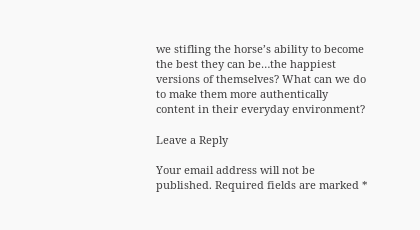we stifling the horse’s ability to become the best they can be…the happiest versions of themselves? What can we do to make them more authentically content in their everyday environment?

Leave a Reply

Your email address will not be published. Required fields are marked *